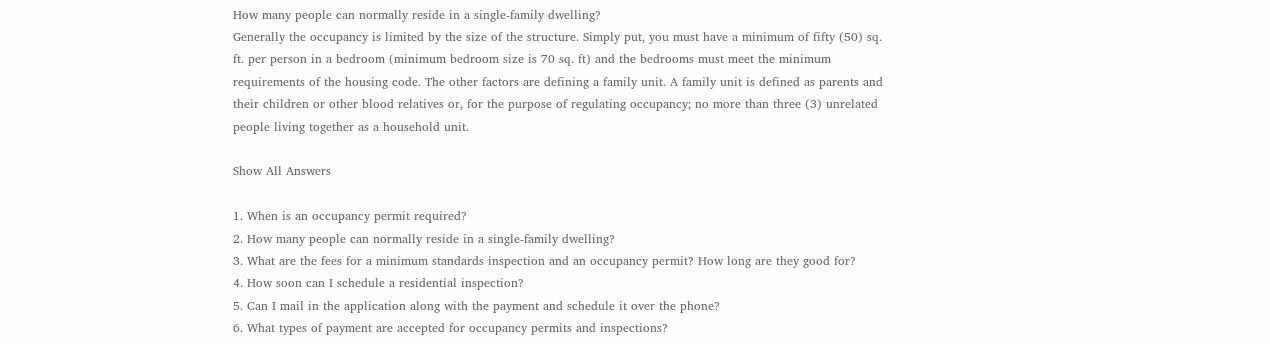How many people can normally reside in a single-family dwelling?
Generally the occupancy is limited by the size of the structure. Simply put, you must have a minimum of fifty (50) sq. ft. per person in a bedroom (minimum bedroom size is 70 sq. ft) and the bedrooms must meet the minimum requirements of the housing code. The other factors are defining a family unit. A family unit is defined as parents and their children or other blood relatives or, for the purpose of regulating occupancy; no more than three (3) unrelated people living together as a household unit.

Show All Answers

1. When is an occupancy permit required?
2. How many people can normally reside in a single-family dwelling?
3. What are the fees for a minimum standards inspection and an occupancy permit? How long are they good for?
4. How soon can I schedule a residential inspection?
5. Can I mail in the application along with the payment and schedule it over the phone?
6. What types of payment are accepted for occupancy permits and inspections?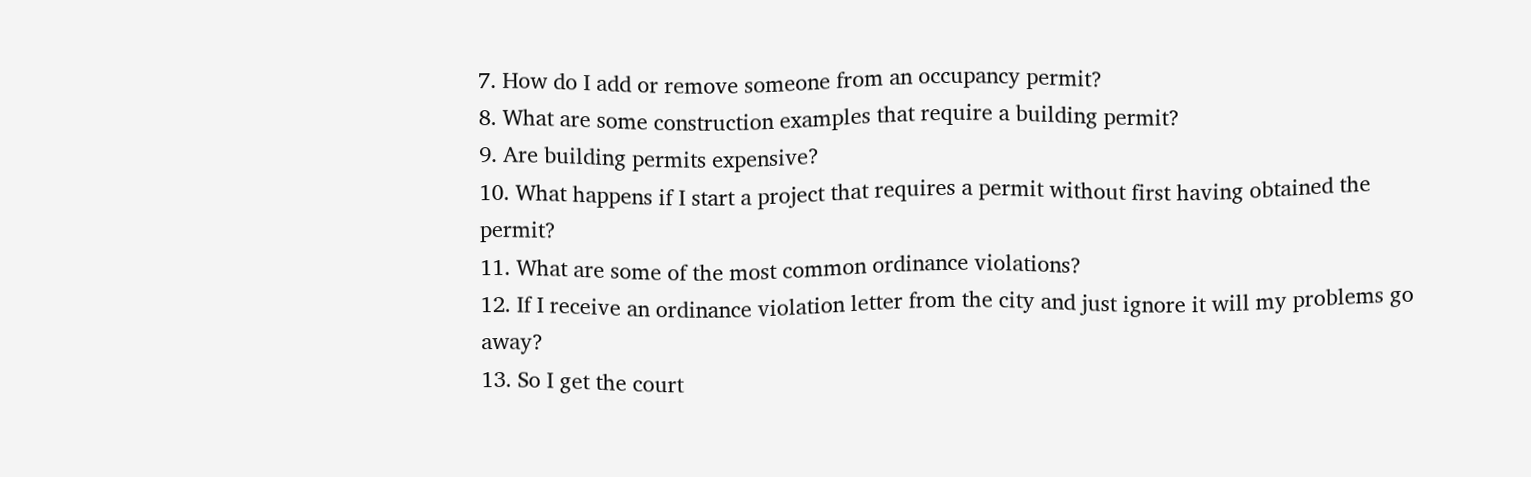7. How do I add or remove someone from an occupancy permit?
8. What are some construction examples that require a building permit?
9. Are building permits expensive?
10. What happens if I start a project that requires a permit without first having obtained the permit?
11. What are some of the most common ordinance violations?
12. If I receive an ordinance violation letter from the city and just ignore it will my problems go away?
13. So I get the court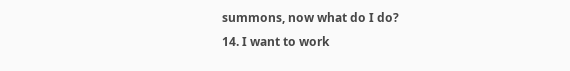summons, now what do I do?
14. I want to work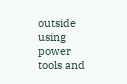outside using power tools and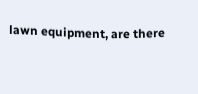lawn equipment, are there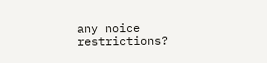any noice restrictions?